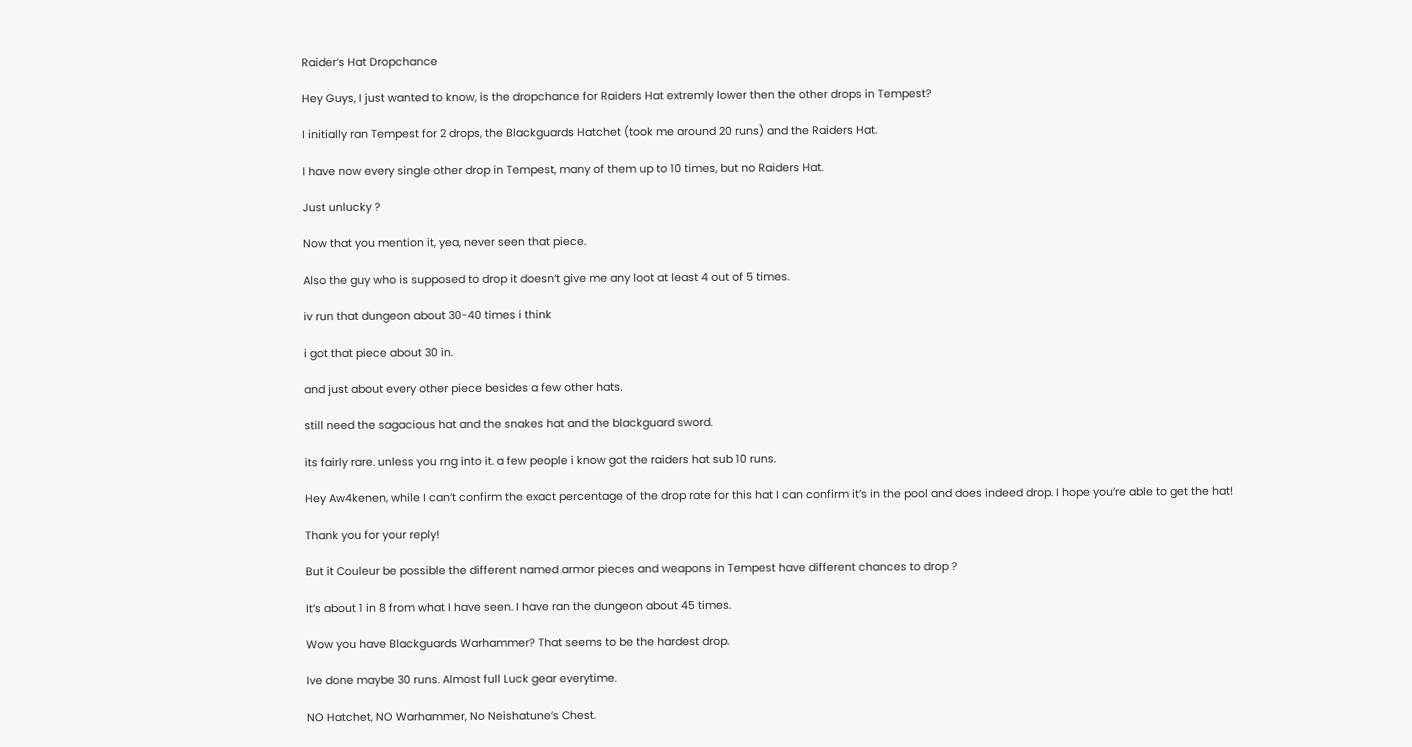Raider‘s Hat Dropchance

Hey Guys, I just wanted to know, is the dropchance for Raiders Hat extremly lower then the other drops in Tempest?

I initially ran Tempest for 2 drops, the Blackguards Hatchet (took me around 20 runs) and the Raiders Hat.

I have now every single other drop in Tempest, many of them up to 10 times, but no Raiders Hat.

Just unlucky ?

Now that you mention it, yea, never seen that piece.

Also the guy who is supposed to drop it doesn‘t give me any loot at least 4 out of 5 times.

iv run that dungeon about 30-40 times i think

i got that piece about 30 in.

and just about every other piece besides a few other hats.

still need the sagacious hat and the snakes hat and the blackguard sword.

its fairly rare. unless you rng into it. a few people i know got the raiders hat sub 10 runs.

Hey Aw4kenen, while I can’t confirm the exact percentage of the drop rate for this hat I can confirm it’s in the pool and does indeed drop. I hope you’re able to get the hat!

Thank you for your reply!

But it Couleur be possible the different named armor pieces and weapons in Tempest have different chances to drop ?

It’s about 1 in 8 from what I have seen. I have ran the dungeon about 45 times.

Wow you have Blackguards Warhammer? That seems to be the hardest drop.

Ive done maybe 30 runs. Almost full Luck gear everytime.

NO Hatchet, NO Warhammer, No Neishatune’s Chest.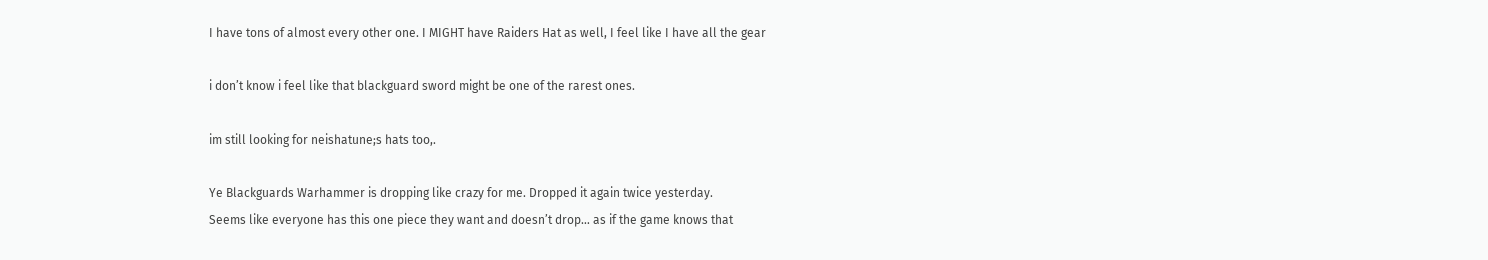I have tons of almost every other one. I MIGHT have Raiders Hat as well, I feel like I have all the gear

i don’t know i feel like that blackguard sword might be one of the rarest ones.

im still looking for neishatune;s hats too,.

Ye Blackguards Warhammer is dropping like crazy for me. Dropped it again twice yesterday.
Seems like everyone has this one piece they want and doesn’t drop… as if the game knows that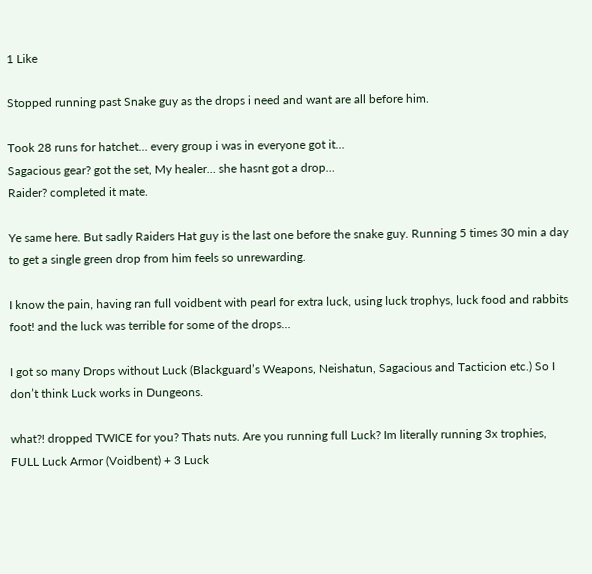1 Like

Stopped running past Snake guy as the drops i need and want are all before him.

Took 28 runs for hatchet… every group i was in everyone got it…
Sagacious gear? got the set, My healer… she hasnt got a drop…
Raider? completed it mate.

Ye same here. But sadly Raiders Hat guy is the last one before the snake guy. Running 5 times 30 min a day to get a single green drop from him feels so unrewarding.

I know the pain, having ran full voidbent with pearl for extra luck, using luck trophys, luck food and rabbits foot! and the luck was terrible for some of the drops…

I got so many Drops without Luck (Blackguard’s Weapons, Neishatun, Sagacious and Tacticion etc.) So I don’t think Luck works in Dungeons.

what?! dropped TWICE for you? Thats nuts. Are you running full Luck? Im literally running 3x trophies, FULL Luck Armor (Voidbent) + 3 Luck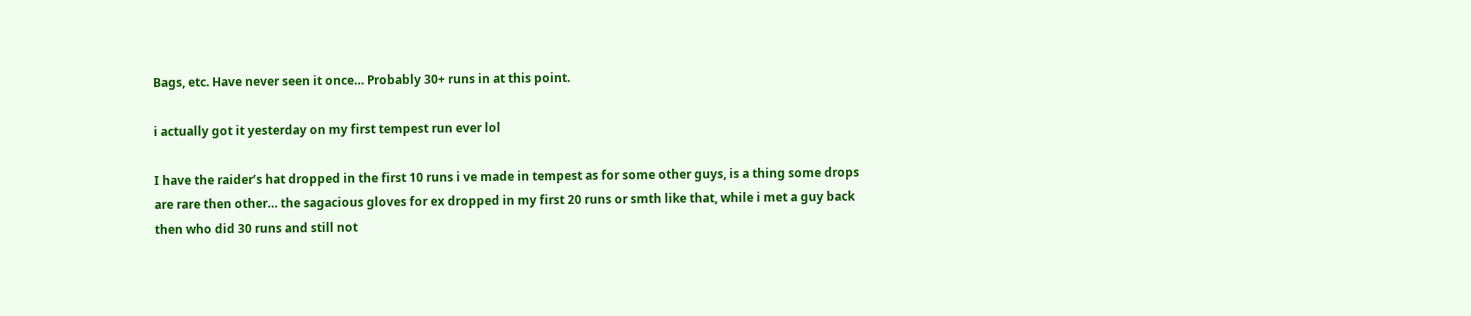Bags, etc. Have never seen it once… Probably 30+ runs in at this point.

i actually got it yesterday on my first tempest run ever lol

I have the raider’s hat dropped in the first 10 runs i ve made in tempest as for some other guys, is a thing some drops are rare then other… the sagacious gloves for ex dropped in my first 20 runs or smth like that, while i met a guy back then who did 30 runs and still not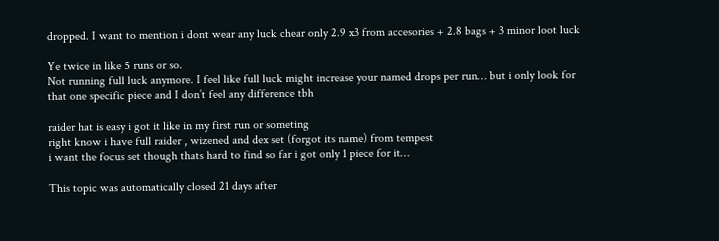dropped. I want to mention i dont wear any luck chear only 2.9 x3 from accesories + 2.8 bags + 3 minor loot luck

Ye twice in like 5 runs or so.
Not running full luck anymore. I feel like full luck might increase your named drops per run… but i only look for that one specific piece and I don’t feel any difference tbh

raider hat is easy i got it like in my first run or someting
right know i have full raider , wizened and dex set (forgot its name) from tempest
i want the focus set though thats hard to find so far i got only 1 piece for it…

This topic was automatically closed 21 days after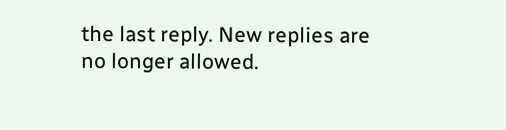the last reply. New replies are no longer allowed.